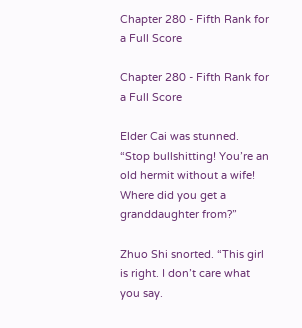Chapter 280 - Fifth Rank for a Full Score

Chapter 280 - Fifth Rank for a Full Score

Elder Cai was stunned. “Stop bullshitting! You’re an old hermit without a wife! Where did you get a granddaughter from?”

Zhuo Shi snorted. “This girl is right. I don’t care what you say.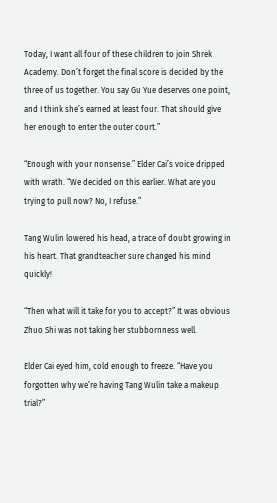Today, I want all four of these children to join Shrek Academy. Don’t forget the final score is decided by the three of us together. You say Gu Yue deserves one point, and I think she’s earned at least four. That should give her enough to enter the outer court.”

“Enough with your nonsense.” Elder Cai’s voice dripped with wrath. “We decided on this earlier. What are you trying to pull now? No, I refuse.”

Tang Wulin lowered his head, a trace of doubt growing in his heart. That grandteacher sure changed his mind quickly!

“Then what will it take for you to accept?” It was obvious Zhuo Shi was not taking her stubbornness well.

Elder Cai eyed him, cold enough to freeze. “Have you forgotten why we’re having Tang Wulin take a makeup trial?”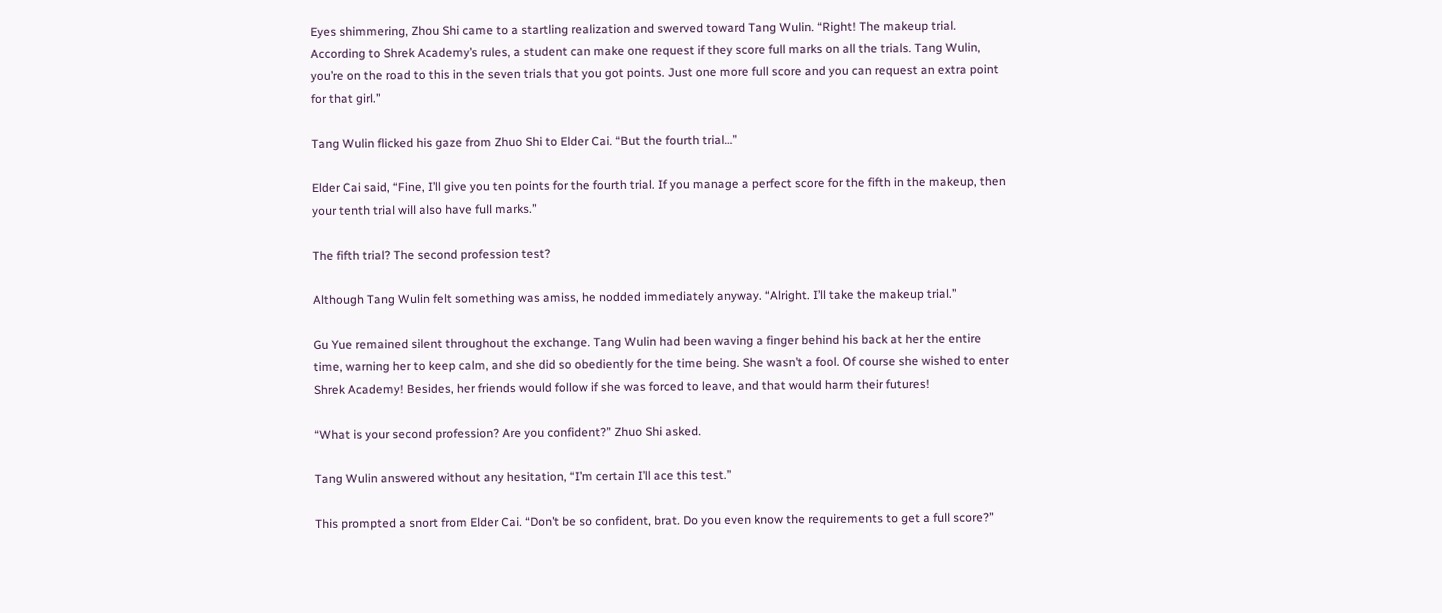Eyes shimmering, Zhou Shi came to a startling realization and swerved toward Tang Wulin. “Right! The makeup trial. According to Shrek Academy’s rules, a student can make one request if they score full marks on all the trials. Tang Wulin, you’re on the road to this in the seven trials that you got points. Just one more full score and you can request an extra point for that girl.”

Tang Wulin flicked his gaze from Zhuo Shi to Elder Cai. “But the fourth trial…”

Elder Cai said, “Fine, I’ll give you ten points for the fourth trial. If you manage a perfect score for the fifth in the makeup, then your tenth trial will also have full marks.”

The fifth trial? The second profession test?

Although Tang Wulin felt something was amiss, he nodded immediately anyway. “Alright. I’ll take the makeup trial.”

Gu Yue remained silent throughout the exchange. Tang Wulin had been waving a finger behind his back at her the entire time, warning her to keep calm, and she did so obediently for the time being. She wasn’t a fool. Of course she wished to enter Shrek Academy! Besides, her friends would follow if she was forced to leave, and that would harm their futures!

“What is your second profession? Are you confident?” Zhuo Shi asked.

Tang Wulin answered without any hesitation, “I’m certain I’ll ace this test.”

This prompted a snort from Elder Cai. “Don’t be so confident, brat. Do you even know the requirements to get a full score?”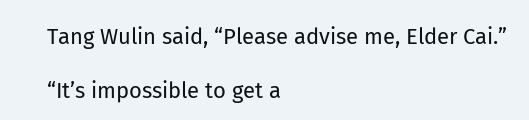Tang Wulin said, “Please advise me, Elder Cai.”

“It’s impossible to get a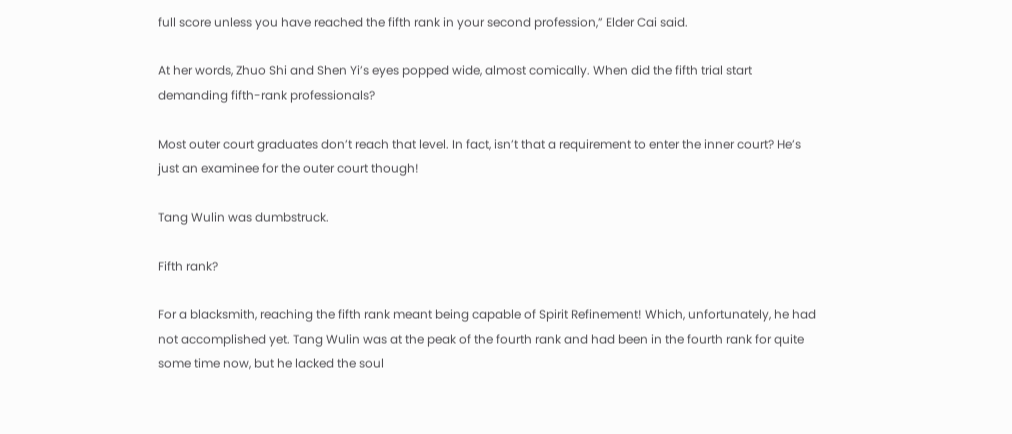full score unless you have reached the fifth rank in your second profession,” Elder Cai said.

At her words, Zhuo Shi and Shen Yi’s eyes popped wide, almost comically. When did the fifth trial start demanding fifth-rank professionals?

Most outer court graduates don’t reach that level. In fact, isn’t that a requirement to enter the inner court? He’s just an examinee for the outer court though!

Tang Wulin was dumbstruck.

Fifth rank?

For a blacksmith, reaching the fifth rank meant being capable of Spirit Refinement! Which, unfortunately, he had not accomplished yet. Tang Wulin was at the peak of the fourth rank and had been in the fourth rank for quite some time now, but he lacked the soul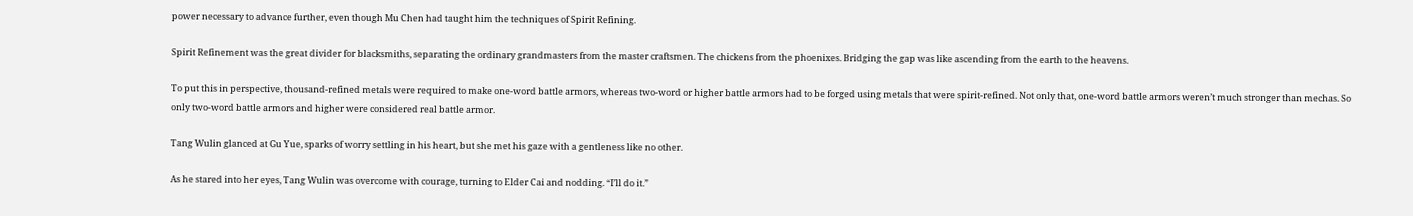power necessary to advance further, even though Mu Chen had taught him the techniques of Spirit Refining.

Spirit Refinement was the great divider for blacksmiths, separating the ordinary grandmasters from the master craftsmen. The chickens from the phoenixes. Bridging the gap was like ascending from the earth to the heavens.

To put this in perspective, thousand-refined metals were required to make one-word battle armors, whereas two-word or higher battle armors had to be forged using metals that were spirit-refined. Not only that, one-word battle armors weren’t much stronger than mechas. So only two-word battle armors and higher were considered real battle armor.

Tang Wulin glanced at Gu Yue, sparks of worry settling in his heart, but she met his gaze with a gentleness like no other.

As he stared into her eyes, Tang Wulin was overcome with courage, turning to Elder Cai and nodding. “I’ll do it.”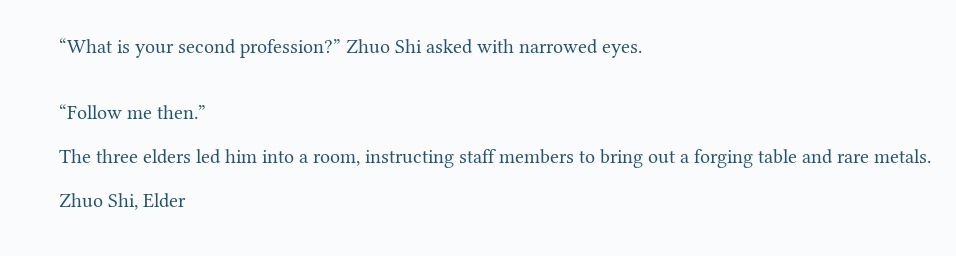“What is your second profession?” Zhuo Shi asked with narrowed eyes.


“Follow me then.”

The three elders led him into a room, instructing staff members to bring out a forging table and rare metals.

Zhuo Shi, Elder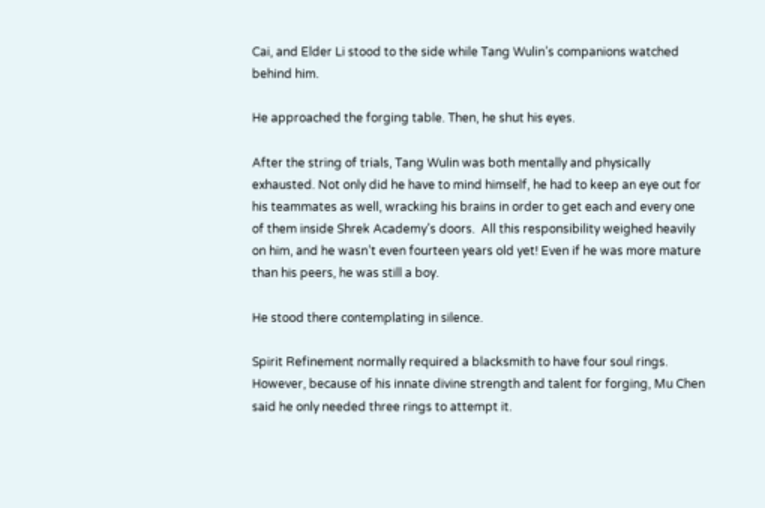Cai, and Elder Li stood to the side while Tang Wulin’s companions watched behind him.

He approached the forging table. Then, he shut his eyes.

After the string of trials, Tang Wulin was both mentally and physically exhausted. Not only did he have to mind himself, he had to keep an eye out for his teammates as well, wracking his brains in order to get each and every one of them inside Shrek Academy’s doors.  All this responsibility weighed heavily on him, and he wasn’t even fourteen years old yet! Even if he was more mature than his peers, he was still a boy.

He stood there contemplating in silence.

Spirit Refinement normally required a blacksmith to have four soul rings. However, because of his innate divine strength and talent for forging, Mu Chen said he only needed three rings to attempt it.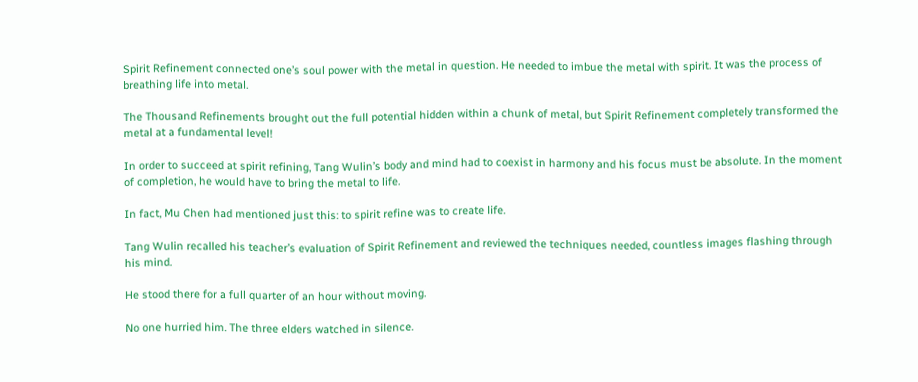Spirit Refinement connected one’s soul power with the metal in question. He needed to imbue the metal with spirit. It was the process of breathing life into metal.

The Thousand Refinements brought out the full potential hidden within a chunk of metal, but Spirit Refinement completely transformed the metal at a fundamental level!

In order to succeed at spirit refining, Tang Wulin’s body and mind had to coexist in harmony and his focus must be absolute. In the moment of completion, he would have to bring the metal to life.

In fact, Mu Chen had mentioned just this: to spirit refine was to create life.

Tang Wulin recalled his teacher’s evaluation of Spirit Refinement and reviewed the techniques needed, countless images flashing through his mind.

He stood there for a full quarter of an hour without moving.

No one hurried him. The three elders watched in silence.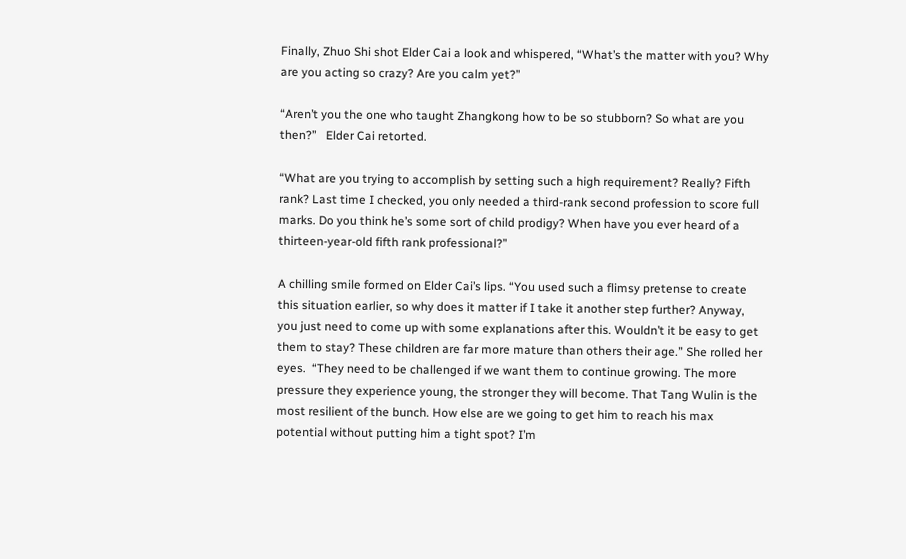Finally, Zhuo Shi shot Elder Cai a look and whispered, “What’s the matter with you? Why are you acting so crazy? Are you calm yet?”

“Aren’t you the one who taught Zhangkong how to be so stubborn? So what are you then?”   Elder Cai retorted.

“What are you trying to accomplish by setting such a high requirement? Really? Fifth rank? Last time I checked, you only needed a third-rank second profession to score full marks. Do you think he’s some sort of child prodigy? When have you ever heard of a thirteen-year-old fifth rank professional?”

A chilling smile formed on Elder Cai’s lips. “You used such a flimsy pretense to create this situation earlier, so why does it matter if I take it another step further? Anyway, you just need to come up with some explanations after this. Wouldn’t it be easy to get them to stay? These children are far more mature than others their age.” She rolled her eyes.  “They need to be challenged if we want them to continue growing. The more pressure they experience young, the stronger they will become. That Tang Wulin is the most resilient of the bunch. How else are we going to get him to reach his max potential without putting him a tight spot? I’m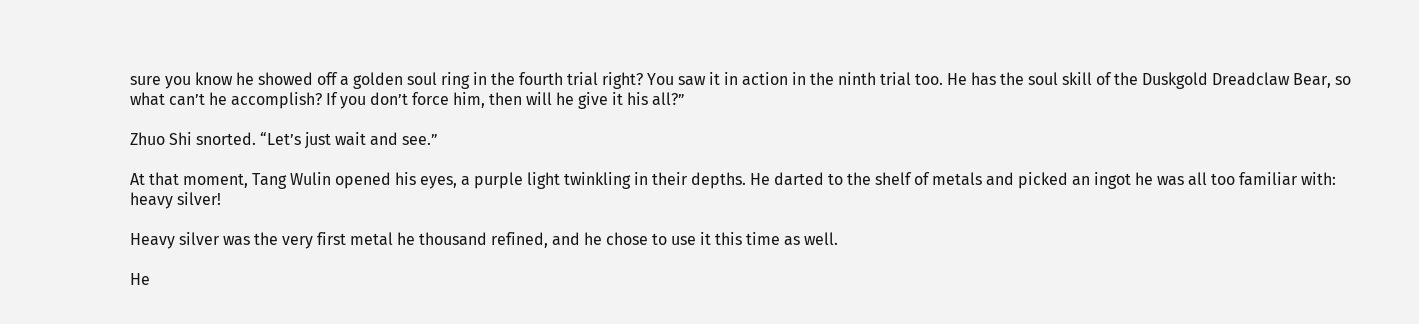sure you know he showed off a golden soul ring in the fourth trial right? You saw it in action in the ninth trial too. He has the soul skill of the Duskgold Dreadclaw Bear, so what can’t he accomplish? If you don’t force him, then will he give it his all?”

Zhuo Shi snorted. “Let’s just wait and see.”

At that moment, Tang Wulin opened his eyes, a purple light twinkling in their depths. He darted to the shelf of metals and picked an ingot he was all too familiar with: heavy silver!

Heavy silver was the very first metal he thousand refined, and he chose to use it this time as well.

He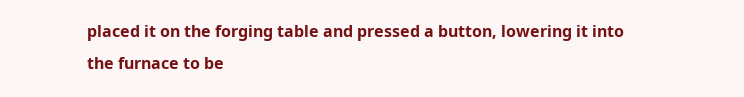placed it on the forging table and pressed a button, lowering it into the furnace to be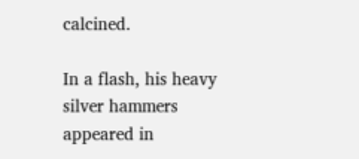calcined.

In a flash, his heavy silver hammers appeared in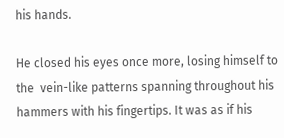his hands.

He closed his eyes once more, losing himself to the  vein-like patterns spanning throughout his hammers with his fingertips. It was as if his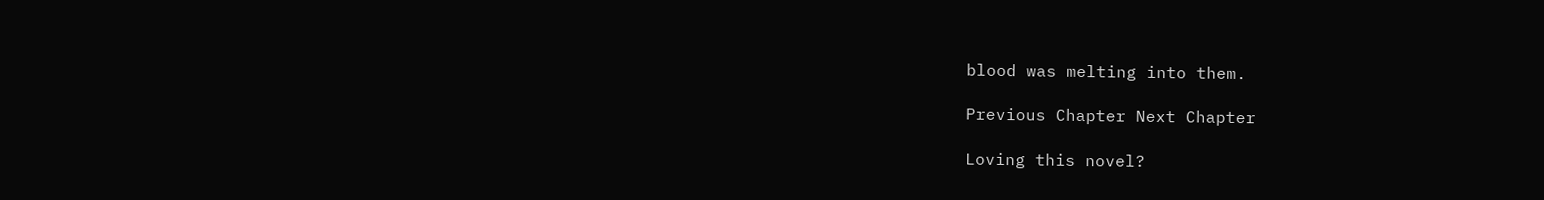blood was melting into them.

Previous Chapter Next Chapter

Loving this novel?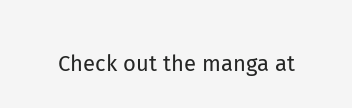Check out the manga at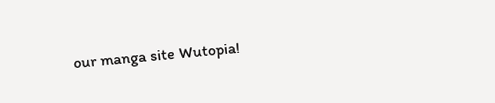our manga site Wutopia!